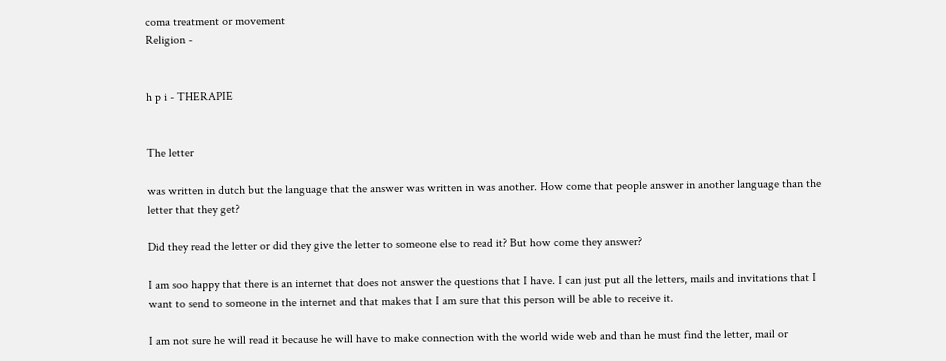coma treatment or movement
Religion -


h p i - THERAPIE


The letter

was written in dutch but the language that the answer was written in was another. How come that people answer in another language than the letter that they get?

Did they read the letter or did they give the letter to someone else to read it? But how come they answer?

I am soo happy that there is an internet that does not answer the questions that I have. I can just put all the letters, mails and invitations that I want to send to someone in the internet and that makes that I am sure that this person will be able to receive it.

I am not sure he will read it because he will have to make connection with the world wide web and than he must find the letter, mail or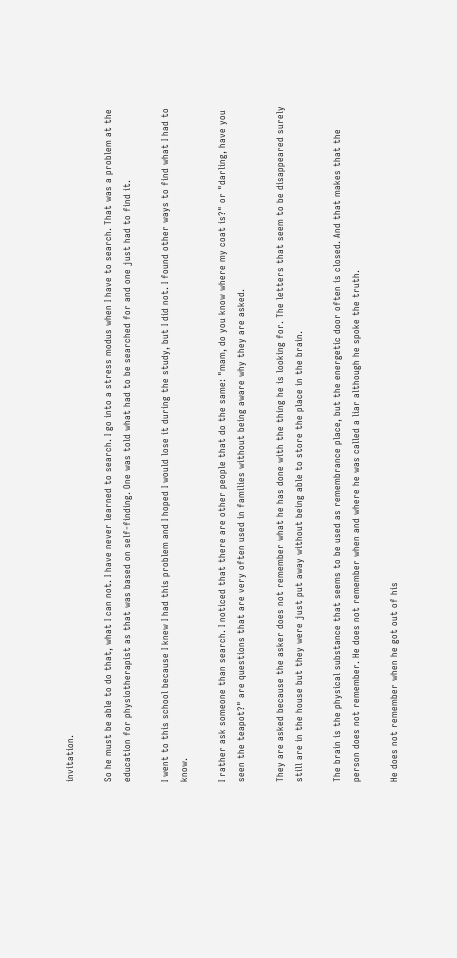invitation.

So he must be able to do that, what I can not. I have never learned to search. I go into a stress modus when I have to search. That was a problem at the education for physiotherapist as that was based on self-finding. One was told what had to be searched for and one just had to find it.

I went to this school because I knew I had this problem and I hoped I would lose it during the study, but I did not. I found other ways to find what I had to know.

I rather ask someone than search. I noticed that there are other people that do the same: "mam, do you know where my coat is?" or "darling, have you seen the teapot?" are questions that are very often used in families without being aware why they are asked.

They are asked because the asker does not remember what he has done with the thing he is looking for. The letters that seem to be disappeared surely still are in the house but they were just put away without being able to store the place in the brain.

The brain is the physical substance that seems to be used as remembrance place, but the energetic door often is closed. And that makes that the person does not remember. He does not remember when and where he was called a liar although he spoke the truth.

He does not remember when he got out of his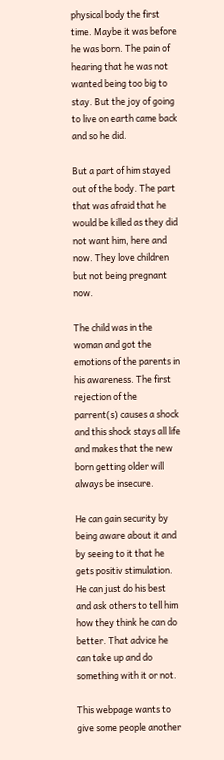physical body the first time. Maybe it was before he was born. The pain of hearing that he was not wanted being too big to stay. But the joy of going to live on earth came back and so he did.

But a part of him stayed out of the body. The part that was afraid that he would be killed as they did not want him, here and now. They love children but not being pregnant now.

The child was in the woman and got the emotions of the parents in his awareness. The first rejection of the parrent(s) causes a shock and this shock stays all life and makes that the new born getting older will always be insecure.

He can gain security by being aware about it and by seeing to it that he gets positiv stimulation. He can just do his best and ask others to tell him how they think he can do better. That advice he can take up and do something with it or not.

This webpage wants to give some people another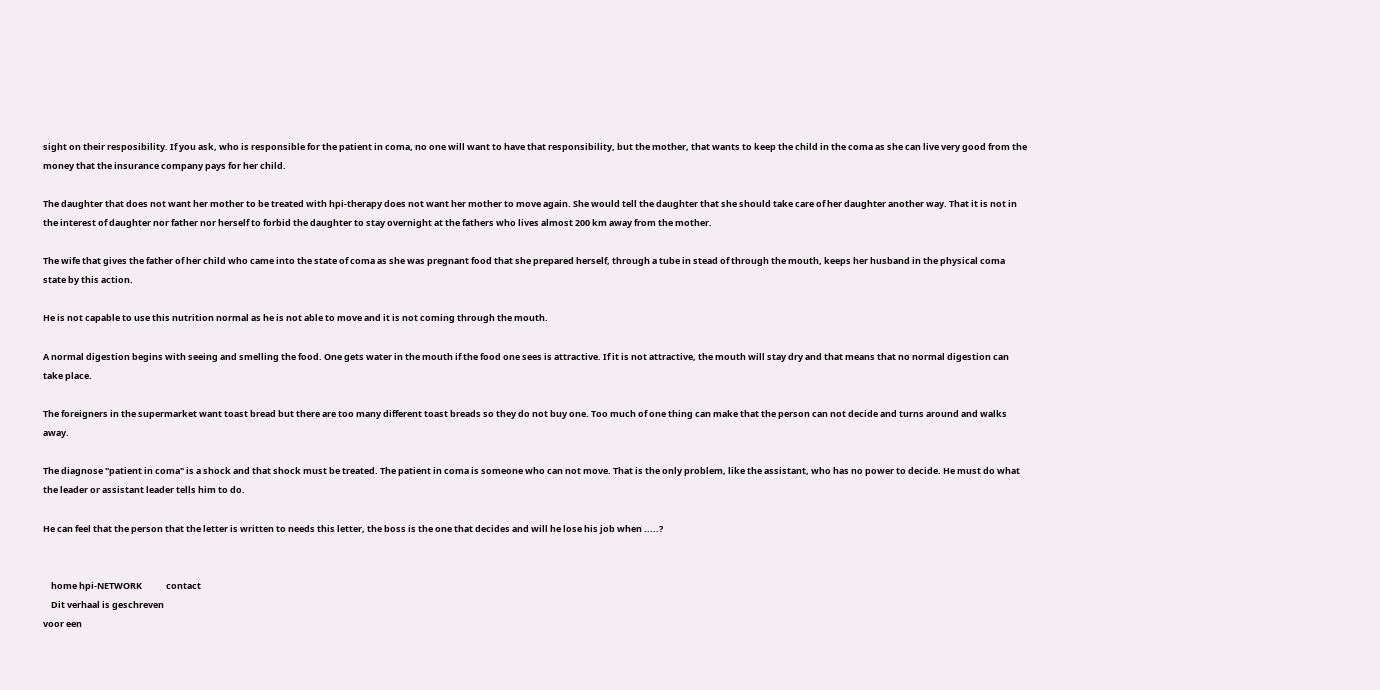sight on their resposibility. If you ask, who is responsible for the patient in coma, no one will want to have that responsibility, but the mother, that wants to keep the child in the coma as she can live very good from the money that the insurance company pays for her child.

The daughter that does not want her mother to be treated with hpi-therapy does not want her mother to move again. She would tell the daughter that she should take care of her daughter another way. That it is not in the interest of daughter nor father nor herself to forbid the daughter to stay overnight at the fathers who lives almost 200 km away from the mother.

The wife that gives the father of her child who came into the state of coma as she was pregnant food that she prepared herself, through a tube in stead of through the mouth, keeps her husband in the physical coma state by this action.

He is not capable to use this nutrition normal as he is not able to move and it is not coming through the mouth.

A normal digestion begins with seeing and smelling the food. One gets water in the mouth if the food one sees is attractive. If it is not attractive, the mouth will stay dry and that means that no normal digestion can take place.

The foreigners in the supermarket want toast bread but there are too many different toast breads so they do not buy one. Too much of one thing can make that the person can not decide and turns around and walks away.

The diagnose "patient in coma" is a shock and that shock must be treated. The patient in coma is someone who can not move. That is the only problem, like the assistant, who has no power to decide. He must do what the leader or assistant leader tells him to do.

He can feel that the person that the letter is written to needs this letter, the boss is the one that decides and will he lose his job when .....?


    home hpi-NETWORK            contact
    Dit verhaal is geschreven
voor een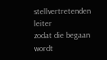stellvertretenden leiter
zodat die begaan wordt